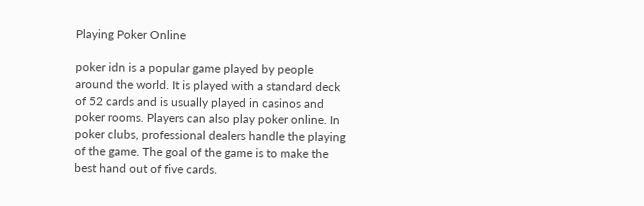Playing Poker Online

poker idn is a popular game played by people around the world. It is played with a standard deck of 52 cards and is usually played in casinos and poker rooms. Players can also play poker online. In poker clubs, professional dealers handle the playing of the game. The goal of the game is to make the best hand out of five cards.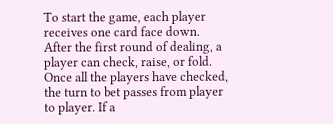To start the game, each player receives one card face down. After the first round of dealing, a player can check, raise, or fold. Once all the players have checked, the turn to bet passes from player to player. If a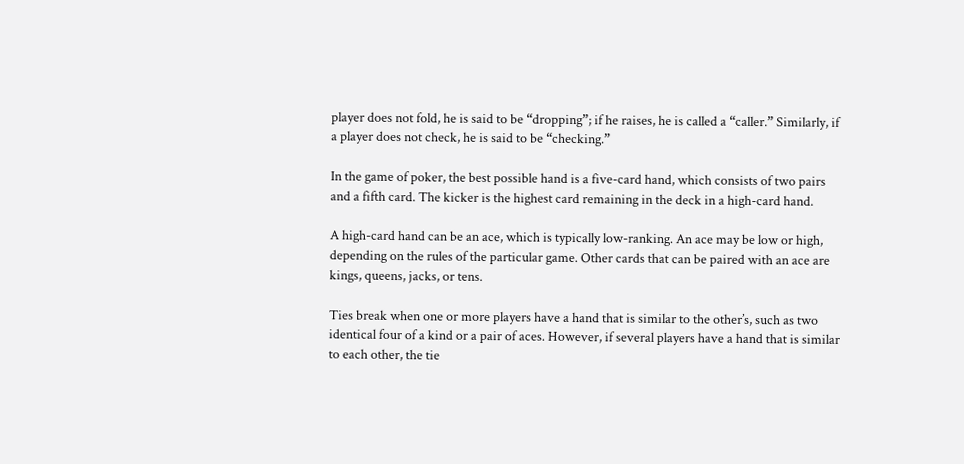player does not fold, he is said to be “dropping”; if he raises, he is called a “caller.” Similarly, if a player does not check, he is said to be “checking.”

In the game of poker, the best possible hand is a five-card hand, which consists of two pairs and a fifth card. The kicker is the highest card remaining in the deck in a high-card hand.

A high-card hand can be an ace, which is typically low-ranking. An ace may be low or high, depending on the rules of the particular game. Other cards that can be paired with an ace are kings, queens, jacks, or tens.

Ties break when one or more players have a hand that is similar to the other’s, such as two identical four of a kind or a pair of aces. However, if several players have a hand that is similar to each other, the tie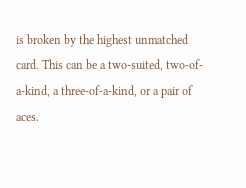is broken by the highest unmatched card. This can be a two-suited, two-of-a-kind, a three-of-a-kind, or a pair of aces.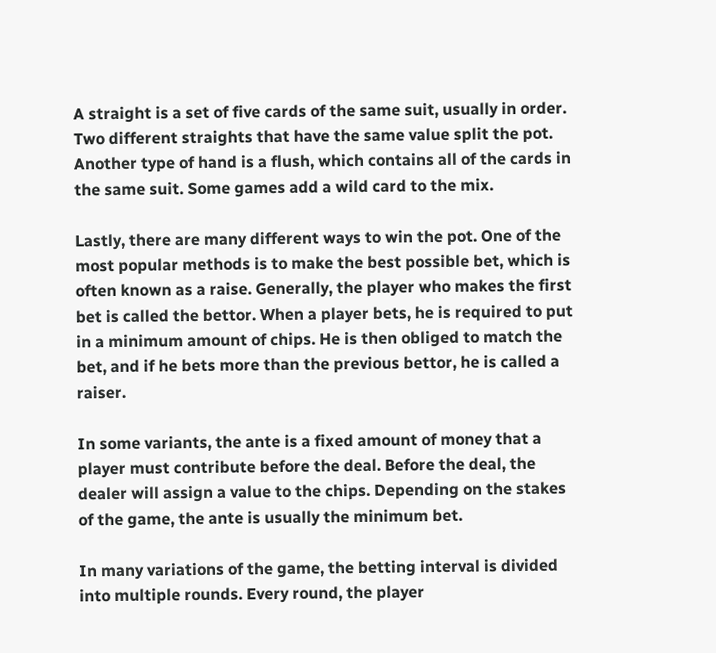A straight is a set of five cards of the same suit, usually in order. Two different straights that have the same value split the pot. Another type of hand is a flush, which contains all of the cards in the same suit. Some games add a wild card to the mix.

Lastly, there are many different ways to win the pot. One of the most popular methods is to make the best possible bet, which is often known as a raise. Generally, the player who makes the first bet is called the bettor. When a player bets, he is required to put in a minimum amount of chips. He is then obliged to match the bet, and if he bets more than the previous bettor, he is called a raiser.

In some variants, the ante is a fixed amount of money that a player must contribute before the deal. Before the deal, the dealer will assign a value to the chips. Depending on the stakes of the game, the ante is usually the minimum bet.

In many variations of the game, the betting interval is divided into multiple rounds. Every round, the player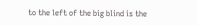to the left of the big blind is the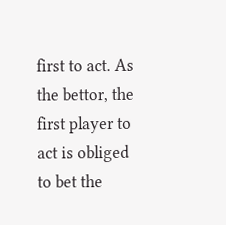first to act. As the bettor, the first player to act is obliged to bet the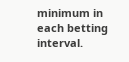minimum in each betting interval.